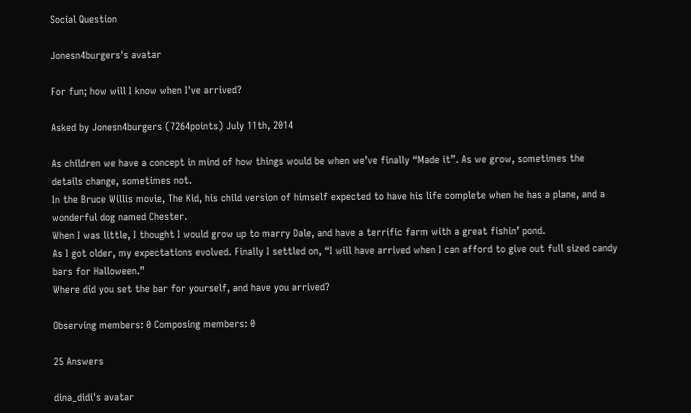Social Question

Jonesn4burgers's avatar

For fun; how will I know when I've arrived?

Asked by Jonesn4burgers (7264points) July 11th, 2014

As children we have a concept in mind of how things would be when we’ve finally “Made it”. As we grow, sometimes the details change, sometimes not.
In the Bruce Willis movie, The Kid, his child version of himself expected to have his life complete when he has a plane, and a wonderful dog named Chester.
When I was little, I thought I would grow up to marry Dale, and have a terrific farm with a great fishin’ pond.
As I got older, my expectations evolved. Finally I settled on, “I will have arrived when I can afford to give out full sized candy bars for Halloween.”
Where did you set the bar for yourself, and have you arrived?

Observing members: 0 Composing members: 0

25 Answers

dina_didi's avatar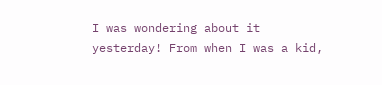I was wondering about it yesterday! From when I was a kid,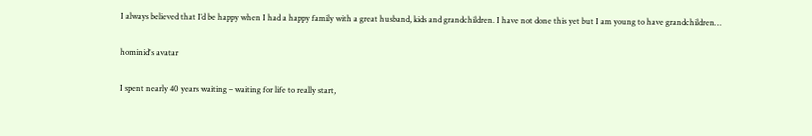I always believed that I’d be happy when I had a happy family with a great husband, kids and grandchildren. I have not done this yet but I am young to have grandchildren…

hominid's avatar

I spent nearly 40 years waiting – waiting for life to really start,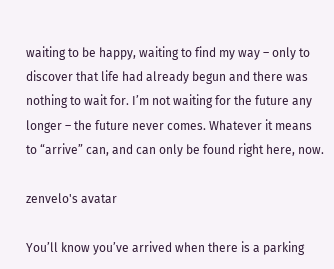waiting to be happy, waiting to find my way – only to discover that life had already begun and there was nothing to wait for. I’m not waiting for the future any longer – the future never comes. Whatever it means to “arrive” can, and can only be found right here, now.

zenvelo's avatar

You’ll know you’ve arrived when there is a parking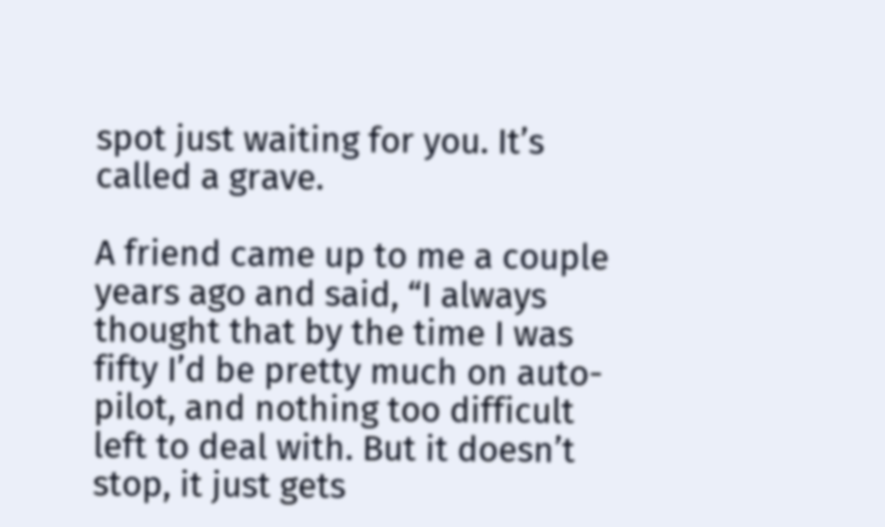spot just waiting for you. It’s called a grave.

A friend came up to me a couple years ago and said, “I always thought that by the time I was fifty I’d be pretty much on auto-pilot, and nothing too difficult left to deal with. But it doesn’t stop, it just gets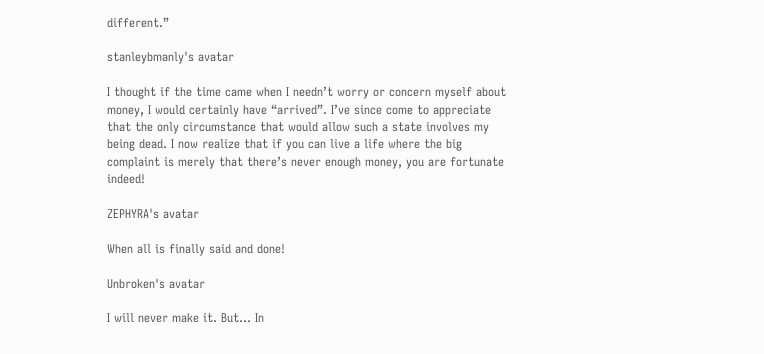different.”

stanleybmanly's avatar

I thought if the time came when I needn’t worry or concern myself about money, I would certainly have “arrived”. I’ve since come to appreciate that the only circumstance that would allow such a state involves my being dead. I now realize that if you can live a life where the big complaint is merely that there’s never enough money, you are fortunate indeed!

ZEPHYRA's avatar

When all is finally said and done!

Unbroken's avatar

I will never make it. But… In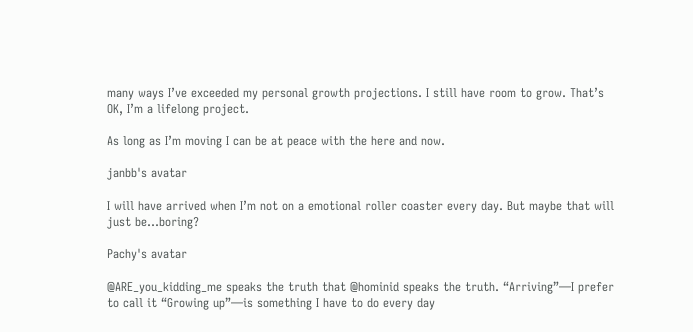many ways I’ve exceeded my personal growth projections. I still have room to grow. That’s OK, I’m a lifelong project.

As long as I’m moving I can be at peace with the here and now.

janbb's avatar

I will have arrived when I’m not on a emotional roller coaster every day. But maybe that will just be…boring?

Pachy's avatar

@ARE_you_kidding_me speaks the truth that @hominid speaks the truth. “Arriving”—I prefer to call it “Growing up”—is something I have to do every day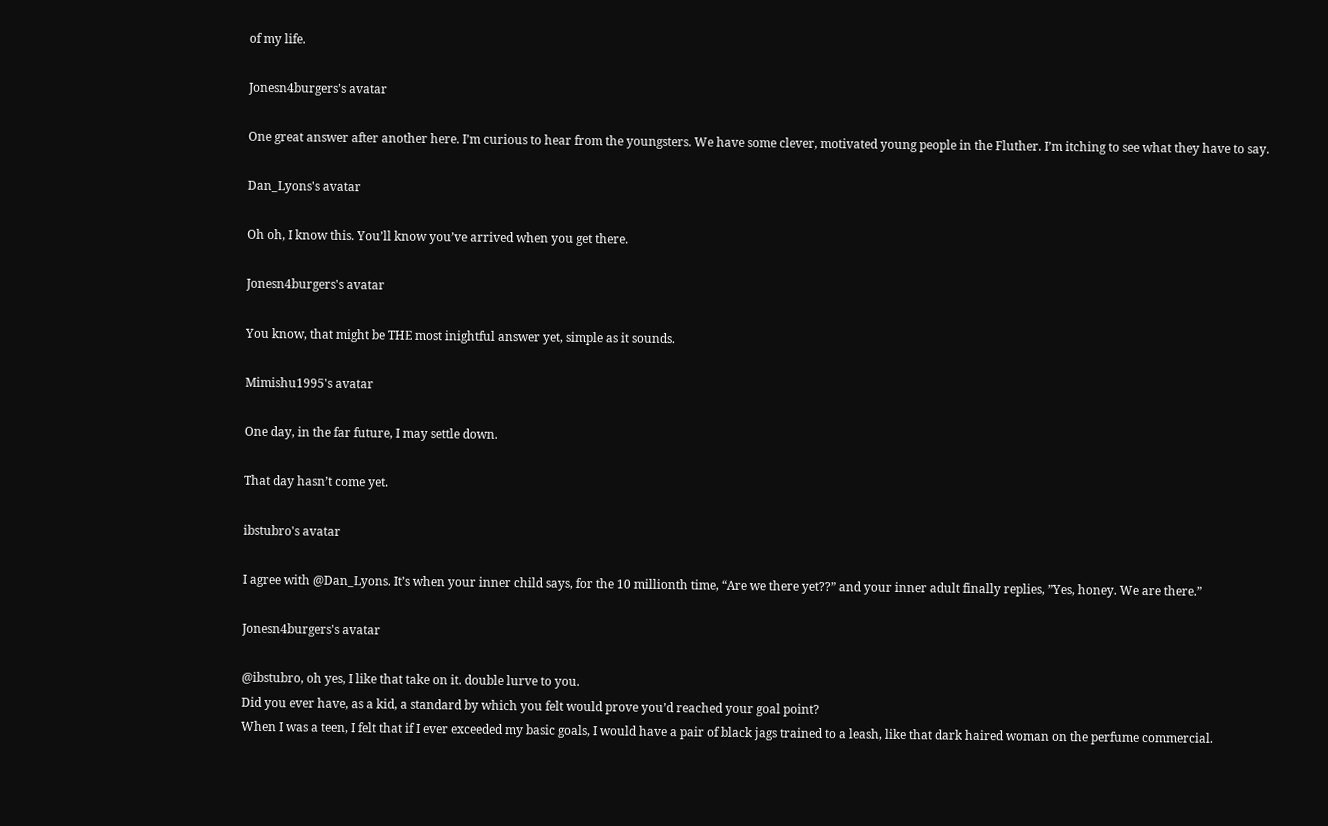of my life.

Jonesn4burgers's avatar

One great answer after another here. I’m curious to hear from the youngsters. We have some clever, motivated young people in the Fluther. I’m itching to see what they have to say.

Dan_Lyons's avatar

Oh oh, I know this. You’ll know you’ve arrived when you get there.

Jonesn4burgers's avatar

You know, that might be THE most inightful answer yet, simple as it sounds.

Mimishu1995's avatar

One day, in the far future, I may settle down.

That day hasn’t come yet.

ibstubro's avatar

I agree with @Dan_Lyons. It’s when your inner child says, for the 10 millionth time, “Are we there yet??” and your inner adult finally replies, ”Yes, honey. We are there.”

Jonesn4burgers's avatar

@ibstubro, oh yes, I like that take on it. double lurve to you.
Did you ever have, as a kid, a standard by which you felt would prove you’d reached your goal point?
When I was a teen, I felt that if I ever exceeded my basic goals, I would have a pair of black jags trained to a leash, like that dark haired woman on the perfume commercial.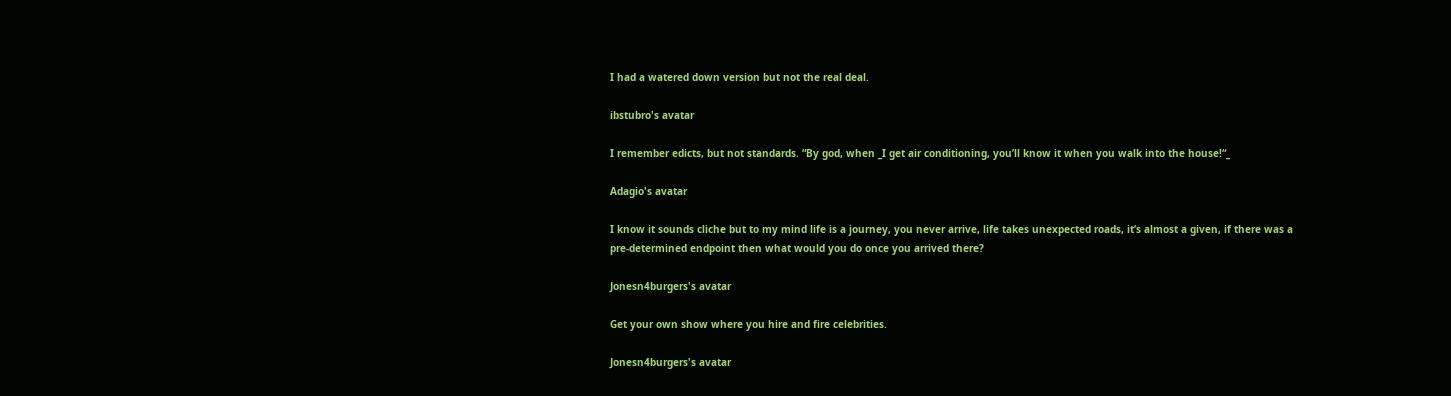I had a watered down version but not the real deal.

ibstubro's avatar

I remember edicts, but not standards. “By god, when _I get air conditioning, you’ll know it when you walk into the house!“_

Adagio's avatar

I know it sounds cliche but to my mind life is a journey, you never arrive, life takes unexpected roads, it’s almost a given, if there was a pre-determined endpoint then what would you do once you arrived there?

Jonesn4burgers's avatar

Get your own show where you hire and fire celebrities.

Jonesn4burgers's avatar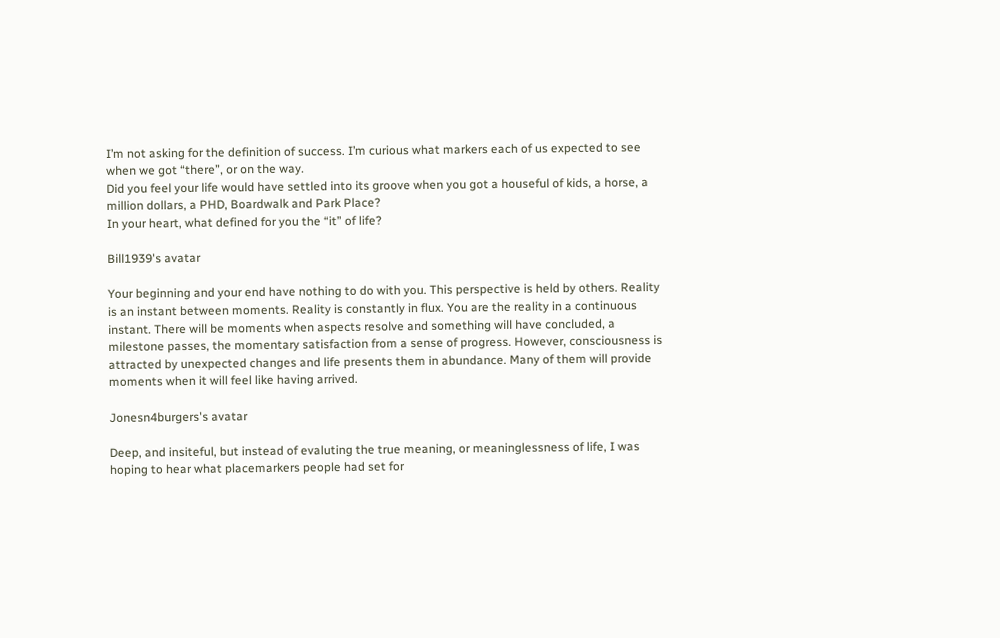I’m not asking for the definition of success. I’m curious what markers each of us expected to see when we got “there”, or on the way.
Did you feel your life would have settled into its groove when you got a houseful of kids, a horse, a million dollars, a PHD, Boardwalk and Park Place?
In your heart, what defined for you the “it” of life?

Bill1939's avatar

Your beginning and your end have nothing to do with you. This perspective is held by others. Reality is an instant between moments. Reality is constantly in flux. You are the reality in a continuous instant. There will be moments when aspects resolve and something will have concluded, a milestone passes, the momentary satisfaction from a sense of progress. However, consciousness is attracted by unexpected changes and life presents them in abundance. Many of them will provide moments when it will feel like having arrived.

Jonesn4burgers's avatar

Deep, and insiteful, but instead of evaluting the true meaning, or meaninglessness of life, I was hoping to hear what placemarkers people had set for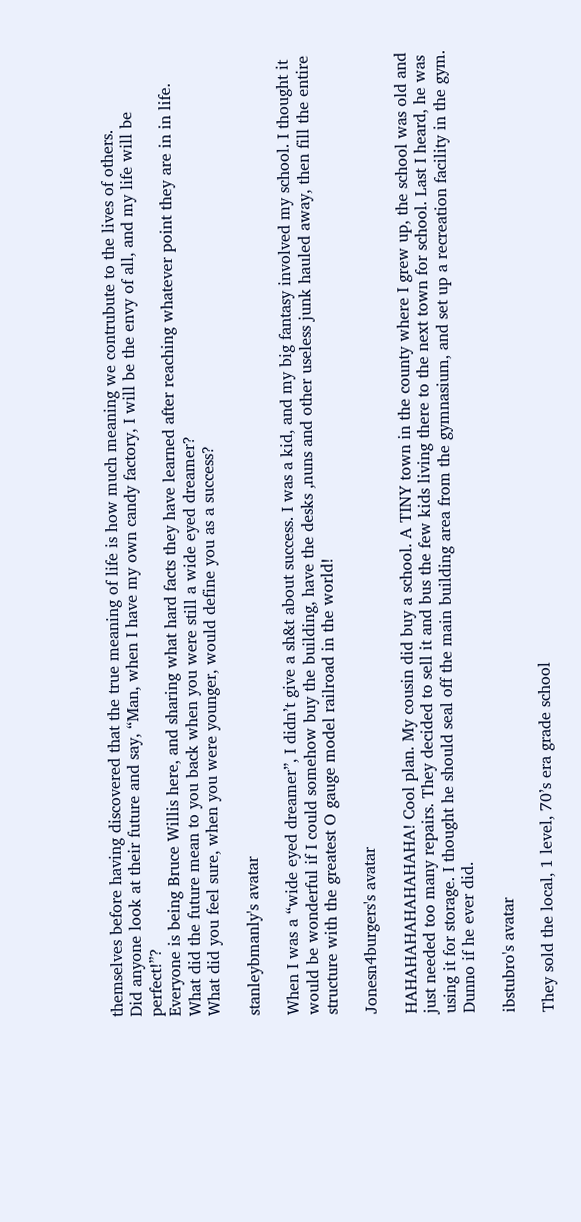themselves before having discovered that the true meaning of life is how much meaning we contrubute to the lives of others.
Did anyone look at their future and say, “Man, when I have my own candy factory, I will be the envy of all, and my life will be perfect!”?
Everyone is being Bruce Willis here, and sharing what hard facts they have learned after reaching whatever point they are in in life.
What did the future mean to you back when you were still a wide eyed dreamer?
What did you feel sure, when you were younger, would define you as a success?

stanleybmanly's avatar

When I was a “wide eyed dreamer”, I didn’t give a sh&t about success. I was a kid, and my big fantasy involved my school. I thought it would be wonderful if I could somehow buy the building, have the desks ,nuns and other useless junk hauled away, then fill the entire structure with the greatest O gauge model railroad in the world!

Jonesn4burgers's avatar

HAHAHAHAHAHAHAHA! Cool plan. My cousin did buy a school. A TINY town in the county where I grew up, the school was old and just needed too many repairs. They decided to sell it and bus the few kids living there to the next town for school. Last I heard, he was using it for storage. I thought he should seal off the main building area from the gymnasium, and set up a recreation facility in the gym.
Dunno if he ever did.

ibstubro's avatar

They sold the local, 1 level, 70’s era grade school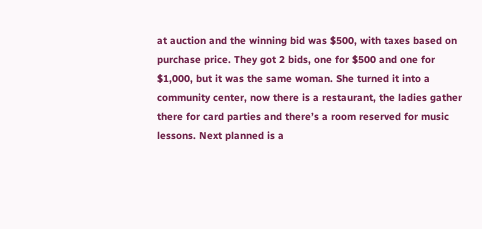at auction and the winning bid was $500, with taxes based on purchase price. They got 2 bids, one for $500 and one for $1,000, but it was the same woman. She turned it into a community center, now there is a restaurant, the ladies gather there for card parties and there’s a room reserved for music lessons. Next planned is a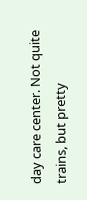day care center. Not quite trains, but pretty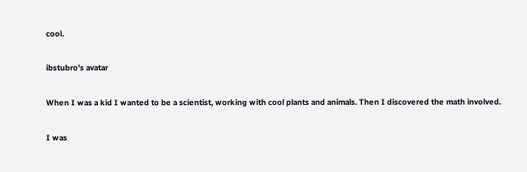cool.

ibstubro's avatar

When I was a kid I wanted to be a scientist, working with cool plants and animals. Then I discovered the math involved.

I was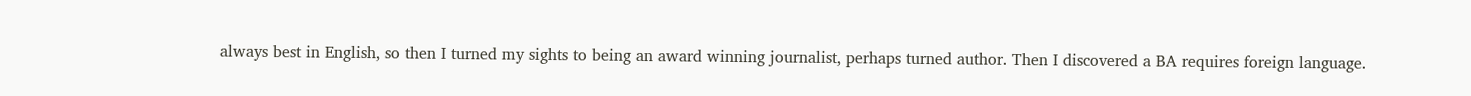always best in English, so then I turned my sights to being an award winning journalist, perhaps turned author. Then I discovered a BA requires foreign language.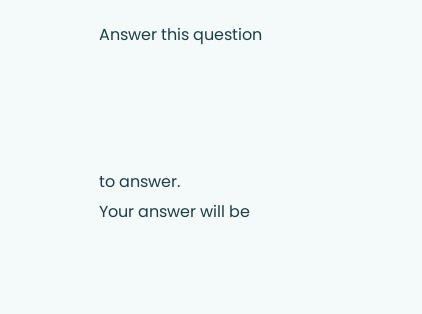Answer this question




to answer.
Your answer will be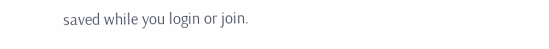saved while you login or join.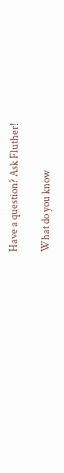Have a question? Ask Fluther!

What do you know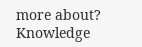more about?
Knowledge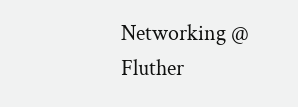Networking @ Fluther